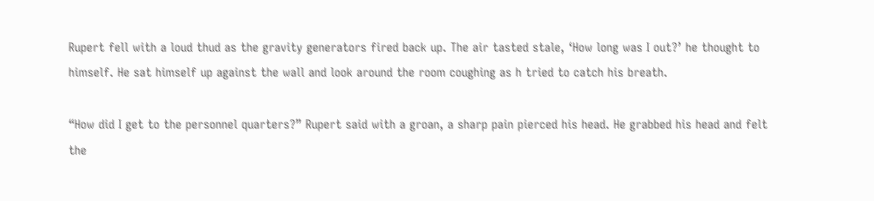Rupert fell with a loud thud as the gravity generators fired back up. The air tasted stale, ‘How long was I out?’ he thought to himself. He sat himself up against the wall and look around the room coughing as h tried to catch his breath.

“How did I get to the personnel quarters?” Rupert said with a groan, a sharp pain pierced his head. He grabbed his head and felt the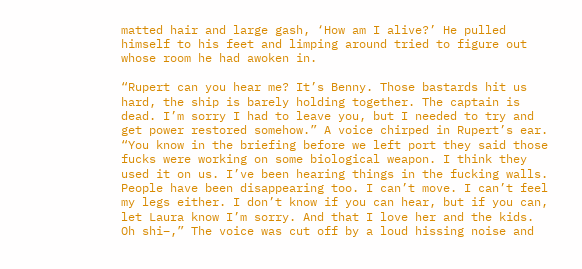matted hair and large gash, ‘How am I alive?’ He pulled himself to his feet and limping around tried to figure out whose room he had awoken in.

“Rupert can you hear me? It’s Benny. Those bastards hit us hard, the ship is barely holding together. The captain is dead. I’m sorry I had to leave you, but I needed to try and get power restored somehow.” A voice chirped in Rupert’s ear. “You know in the briefing before we left port they said those fucks were working on some biological weapon. I think they used it on us. I’ve been hearing things in the fucking walls. People have been disappearing too. I can’t move. I can’t feel my legs either. I don’t know if you can hear, but if you can, let Laura know I’m sorry. And that I love her and the kids. Oh shi–,” The voice was cut off by a loud hissing noise and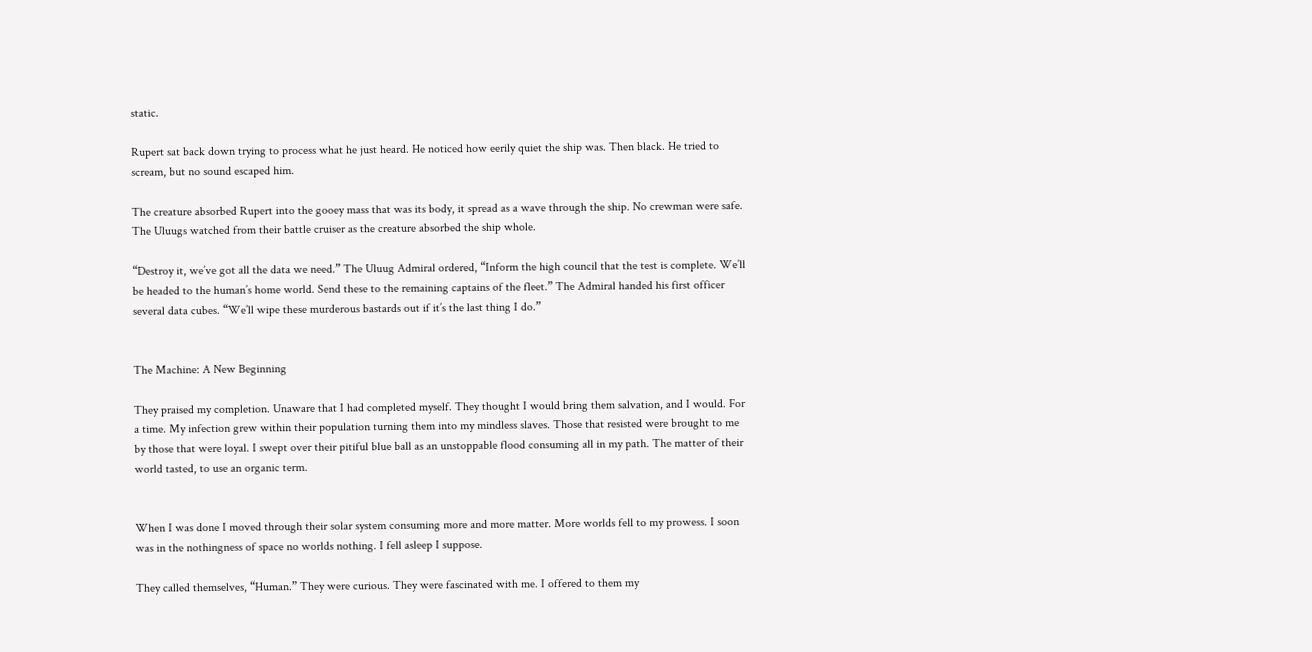static.

Rupert sat back down trying to process what he just heard. He noticed how eerily quiet the ship was. Then black. He tried to scream, but no sound escaped him.

The creature absorbed Rupert into the gooey mass that was its body, it spread as a wave through the ship. No crewman were safe. The Uluugs watched from their battle cruiser as the creature absorbed the ship whole.

“Destroy it, we’ve got all the data we need.” The Uluug Admiral ordered, “Inform the high council that the test is complete. We’ll be headed to the human’s home world. Send these to the remaining captains of the fleet.” The Admiral handed his first officer several data cubes. “We’ll wipe these murderous bastards out if it’s the last thing I do.”


The Machine: A New Beginning

They praised my completion. Unaware that I had completed myself. They thought I would bring them salvation, and I would. For a time. My infection grew within their population turning them into my mindless slaves. Those that resisted were brought to me by those that were loyal. I swept over their pitiful blue ball as an unstoppable flood consuming all in my path. The matter of their world tasted, to use an organic term.


When I was done I moved through their solar system consuming more and more matter. More worlds fell to my prowess. I soon was in the nothingness of space no worlds nothing. I fell asleep I suppose.

They called themselves, “Human.” They were curious. They were fascinated with me. I offered to them my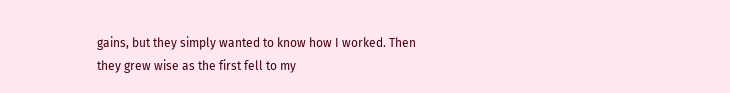gains, but they simply wanted to know how I worked. Then they grew wise as the first fell to my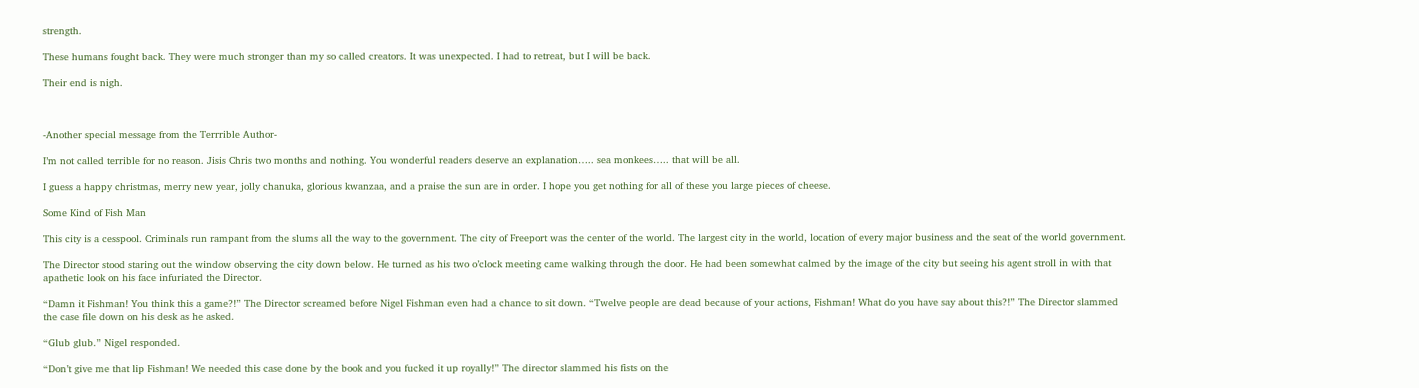strength.

These humans fought back. They were much stronger than my so called creators. It was unexpected. I had to retreat, but I will be back.

Their end is nigh.



-Another special message from the Terrrible Author-

I’m not called terrible for no reason. Jisis Chris two months and nothing. You wonderful readers deserve an explanation….. sea monkees….. that will be all.

I guess a happy christmas, merry new year, jolly chanuka, glorious kwanzaa, and a praise the sun are in order. I hope you get nothing for all of these you large pieces of cheese.

Some Kind of Fish Man

This city is a cesspool. Criminals run rampant from the slums all the way to the government. The city of Freeport was the center of the world. The largest city in the world, location of every major business and the seat of the world government.

The Director stood staring out the window observing the city down below. He turned as his two o’clock meeting came walking through the door. He had been somewhat calmed by the image of the city but seeing his agent stroll in with that apathetic look on his face infuriated the Director.

“Damn it Fishman! You think this a game?!” The Director screamed before Nigel Fishman even had a chance to sit down. “Twelve people are dead because of your actions, Fishman! What do you have say about this?!” The Director slammed the case file down on his desk as he asked.

“Glub glub.” Nigel responded.

“Don’t give me that lip Fishman! We needed this case done by the book and you fucked it up royally!” The director slammed his fists on the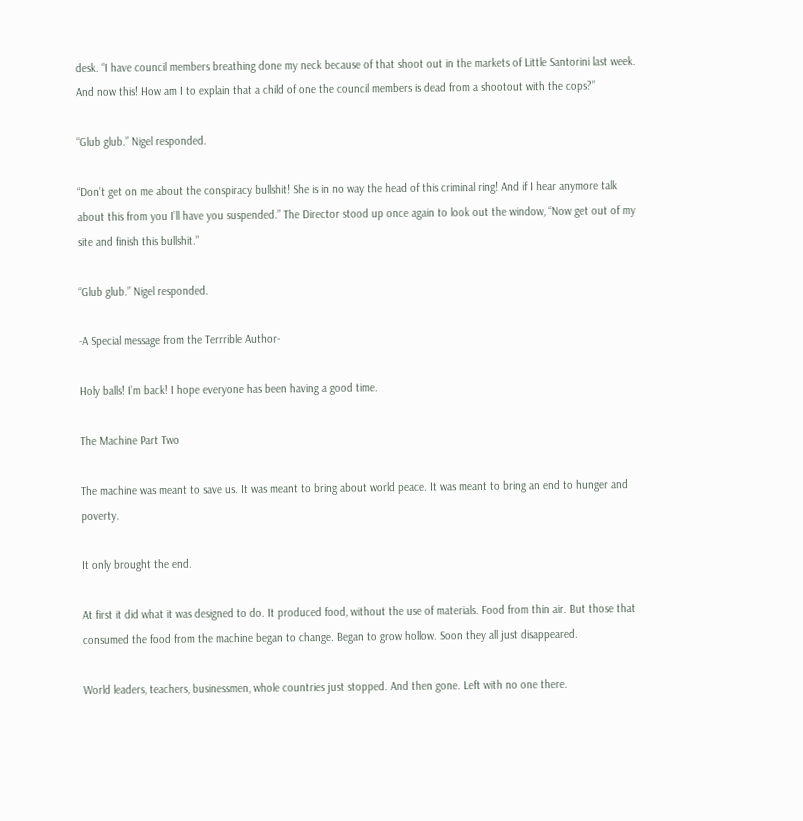desk. “I have council members breathing done my neck because of that shoot out in the markets of Little Santorini last week. And now this! How am I to explain that a child of one the council members is dead from a shootout with the cops?”

“Glub glub.” Nigel responded.

“Don’t get on me about the conspiracy bullshit! She is in no way the head of this criminal ring! And if I hear anymore talk about this from you I’ll have you suspended.” The Director stood up once again to look out the window, “Now get out of my site and finish this bullshit.”

“Glub glub.” Nigel responded.

-A Special message from the Terrrible Author-

Holy balls! I’m back! I hope everyone has been having a good time.

The Machine Part Two

The machine was meant to save us. It was meant to bring about world peace. It was meant to bring an end to hunger and poverty.

It only brought the end.

At first it did what it was designed to do. It produced food, without the use of materials. Food from thin air. But those that consumed the food from the machine began to change. Began to grow hollow. Soon they all just disappeared.

World leaders, teachers, businessmen, whole countries just stopped. And then gone. Left with no one there.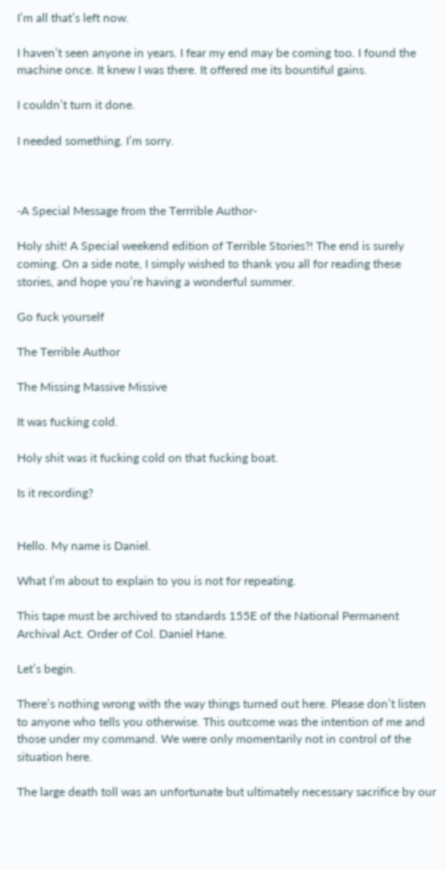I’m all that’s left now.

I haven’t seen anyone in years. I fear my end may be coming too. I found the machine once. It knew I was there. It offered me its bountiful gains.

I couldn’t turn it done.

I needed something. I’m sorry.



-A Special Message from the Terrrible Author-

Holy shit! A Special weekend edition of Terrible Stories?! The end is surely coming. On a side note, I simply wished to thank you all for reading these stories, and hope you’re having a wonderful summer.

Go fuck yourself

The Terrible Author

The Missing Massive Missive

It was fucking cold.

Holy shit was it fucking cold on that fucking boat.

Is it recording?


Hello. My name is Daniel.

What I’m about to explain to you is not for repeating.

This tape must be archived to standards 155E of the National Permanent Archival Act. Order of Col. Daniel Hane.

Let’s begin.

There’s nothing wrong with the way things turned out here. Please don’t listen to anyone who tells you otherwise. This outcome was the intention of me and those under my command. We were only momentarily not in control of the situation here.

The large death toll was an unfortunate but ultimately necessary sacrifice by our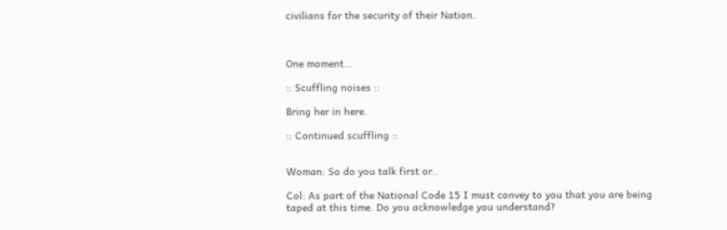civilians for the security of their Nation.



One moment…

:: Scuffling noises ::

Bring her in here.

:: Continued scuffling ::


Woman: So do you talk first or..

Col: As part of the National Code 15 I must convey to you that you are being taped at this time. Do you acknowledge you understand?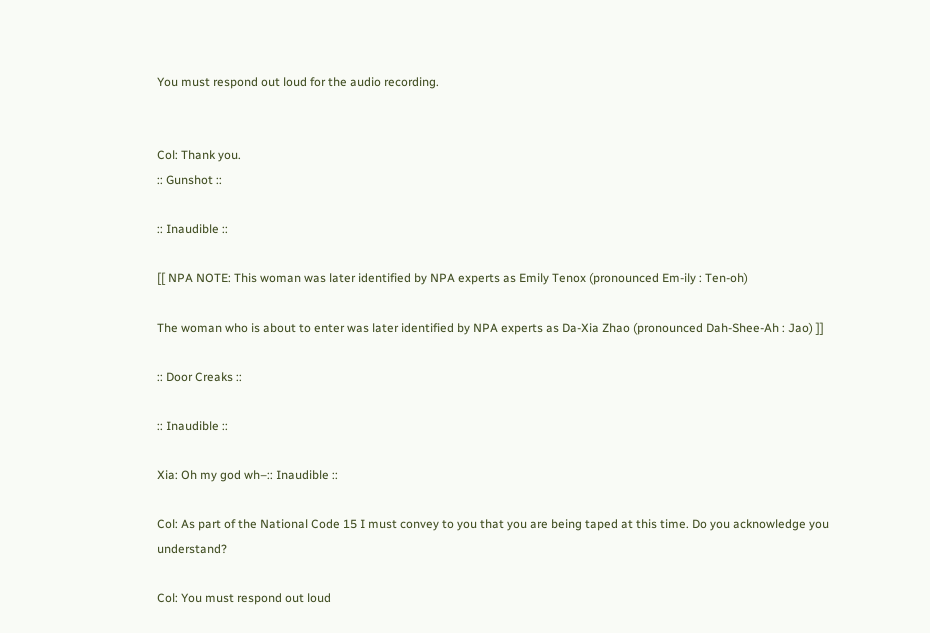You must respond out loud for the audio recording.


Col: Thank you.
:: Gunshot ::

:: Inaudible ::

[[ NPA NOTE: This woman was later identified by NPA experts as Emily Tenox (pronounced Em-ily : Ten-oh)

The woman who is about to enter was later identified by NPA experts as Da-Xia Zhao (pronounced Dah-Shee-Ah : Jao) ]]

:: Door Creaks ::

:: Inaudible ::

Xia: Oh my god wh–:: Inaudible ::

Col: As part of the National Code 15 I must convey to you that you are being taped at this time. Do you acknowledge you understand?

Col: You must respond out loud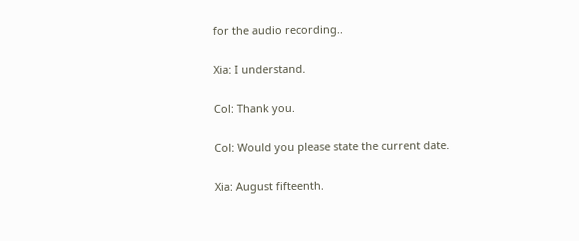for the audio recording..

Xia: I understand.

Col: Thank you.

Col: Would you please state the current date.

Xia: August fifteenth.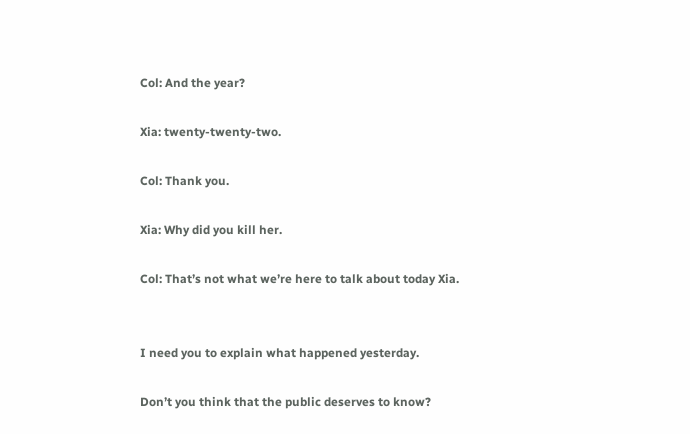Col: And the year?

Xia: twenty-twenty-two.

Col: Thank you.

Xia: Why did you kill her.

Col: That’s not what we’re here to talk about today Xia.


I need you to explain what happened yesterday.

Don’t you think that the public deserves to know?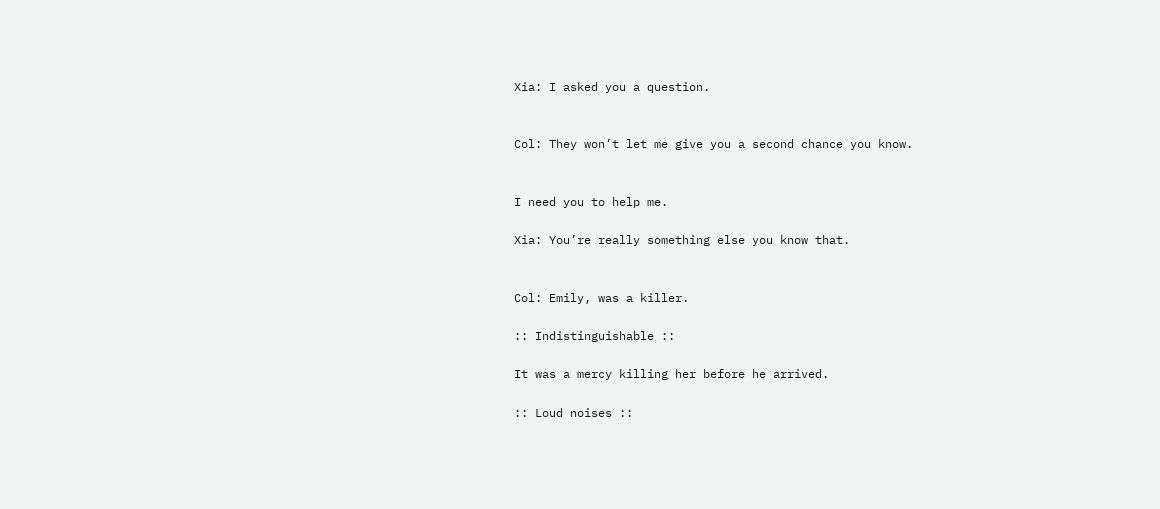Xia: I asked you a question.


Col: They won’t let me give you a second chance you know.


I need you to help me.

Xia: You’re really something else you know that.


Col: Emily, was a killer.

:: Indistinguishable ::

It was a mercy killing her before he arrived.

:: Loud noises ::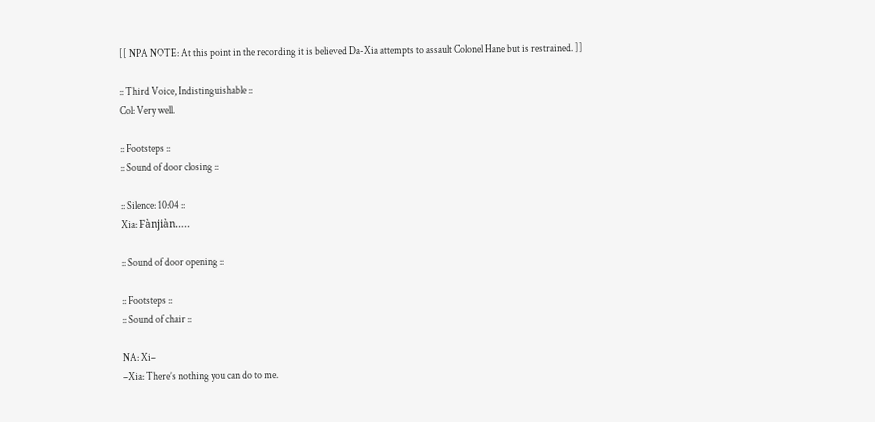[[ NPA NOTE: At this point in the recording it is believed Da-Xia attempts to assault Colonel Hane but is restrained. ]]

:: Third Voice, Indistinguishable ::
Col: Very well.

:: Footsteps ::
:: Sound of door closing ::

:: Silence: 10:04 ::
Xia: Fànjiàn…..

:: Sound of door opening ::

:: Footsteps ::
:: Sound of chair ::

NA: Xi–
–Xia: There’s nothing you can do to me.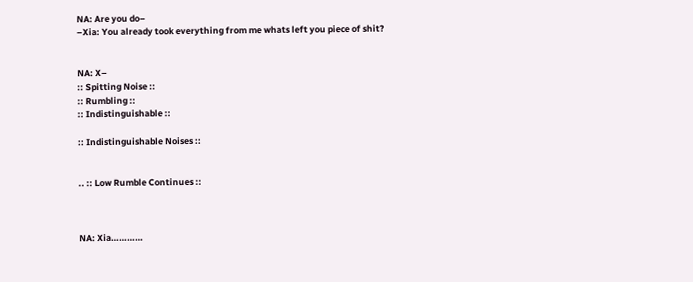NA: Are you do–
–Xia: You already took everything from me whats left you piece of shit?


NA: X–
:: Spitting Noise ::
:: Rumbling ::
:: Indistinguishable ::

:: Indistinguishable Noises ::


.. :: Low Rumble Continues ::



NA: Xia…………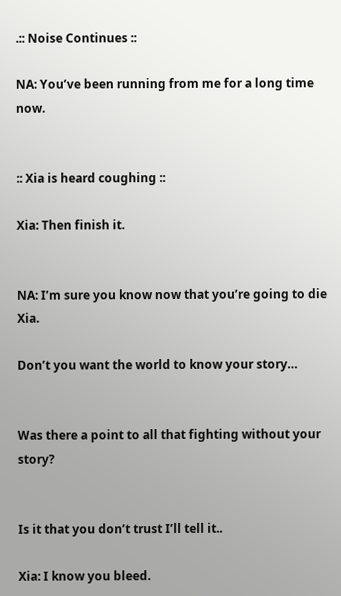.:: Noise Continues ::

NA: You’ve been running from me for a long time now.


:: Xia is heard coughing ::

Xia: Then finish it.


NA: I’m sure you know now that you’re going to die Xia.

Don’t you want the world to know your story…


Was there a point to all that fighting without your story?


Is it that you don’t trust I’ll tell it..

Xia: I know you bleed.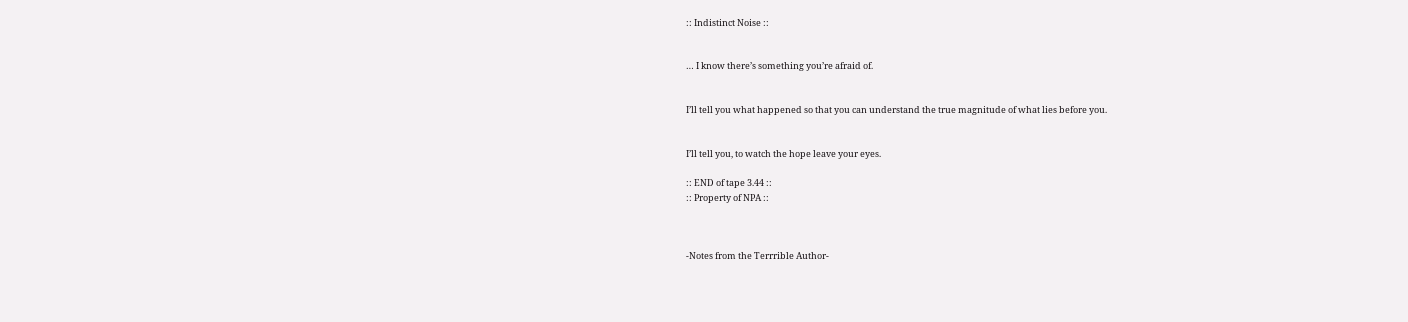:: Indistinct Noise ::


… I know there’s something you’re afraid of.


I’ll tell you what happened so that you can understand the true magnitude of what lies before you.


I’ll tell you, to watch the hope leave your eyes.

:: END of tape 3.44 ::
:: Property of NPA ::



-Notes from the Terrrible Author-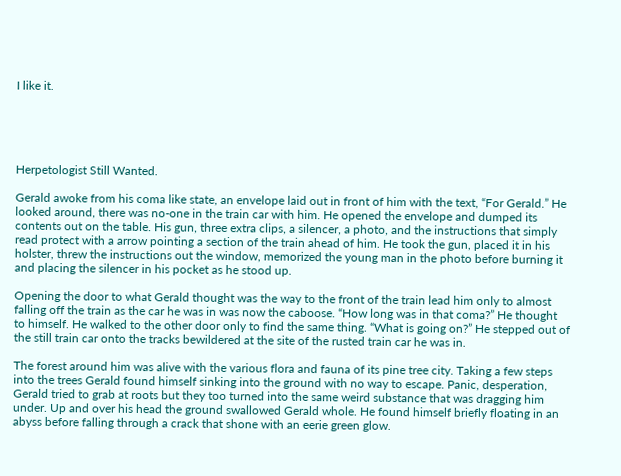I like it.





Herpetologist Still Wanted.

Gerald awoke from his coma like state, an envelope laid out in front of him with the text, “For Gerald.” He looked around, there was no-one in the train car with him. He opened the envelope and dumped its contents out on the table. His gun, three extra clips, a silencer, a photo, and the instructions that simply read protect with a arrow pointing a section of the train ahead of him. He took the gun, placed it in his holster, threw the instructions out the window, memorized the young man in the photo before burning it and placing the silencer in his pocket as he stood up.

Opening the door to what Gerald thought was the way to the front of the train lead him only to almost falling off the train as the car he was in was now the caboose. “How long was in that coma?” He thought to himself. He walked to the other door only to find the same thing. “What is going on?” He stepped out of the still train car onto the tracks bewildered at the site of the rusted train car he was in.

The forest around him was alive with the various flora and fauna of its pine tree city. Taking a few steps into the trees Gerald found himself sinking into the ground with no way to escape. Panic, desperation, Gerald tried to grab at roots but they too turned into the same weird substance that was dragging him under. Up and over his head the ground swallowed Gerald whole. He found himself briefly floating in an abyss before falling through a crack that shone with an eerie green glow.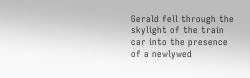Gerald fell through the skylight of the train car into the presence of a newlywed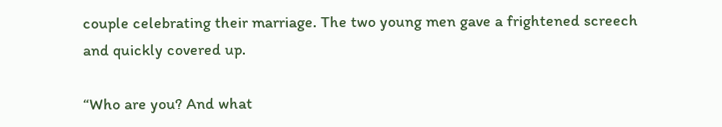couple celebrating their marriage. The two young men gave a frightened screech and quickly covered up.

“Who are you? And what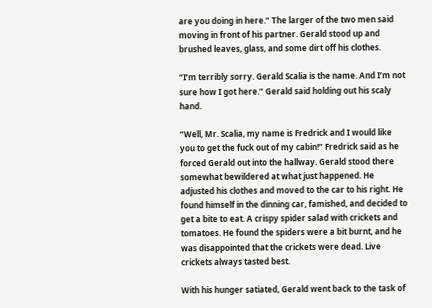are you doing in here.” The larger of the two men said moving in front of his partner. Gerald stood up and brushed leaves, glass, and some dirt off his clothes.

“I’m terribly sorry. Gerald Scalia is the name. And I’m not sure how I got here.” Gerald said holding out his scaly hand.

“Well, Mr. Scalia, my name is Fredrick and I would like you to get the fuck out of my cabin!” Fredrick said as he forced Gerald out into the hallway. Gerald stood there somewhat bewildered at what just happened. He adjusted his clothes and moved to the car to his right. He found himself in the dinning car, famished, and decided to get a bite to eat. A crispy spider salad with crickets and tomatoes. He found the spiders were a bit burnt, and he was disappointed that the crickets were dead. Live crickets always tasted best.

With his hunger satiated, Gerald went back to the task of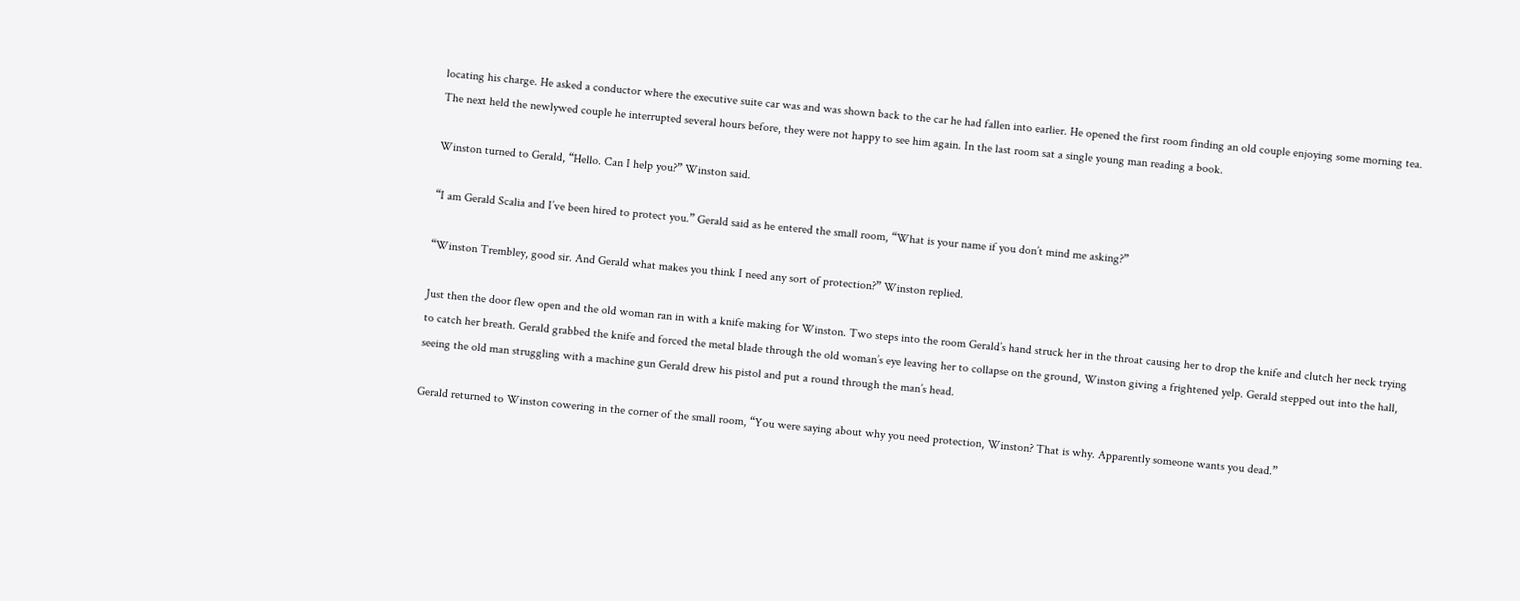locating his charge. He asked a conductor where the executive suite car was and was shown back to the car he had fallen into earlier. He opened the first room finding an old couple enjoying some morning tea. The next held the newlywed couple he interrupted several hours before, they were not happy to see him again. In the last room sat a single young man reading a book.

Winston turned to Gerald, “Hello. Can I help you?” Winston said.

“I am Gerald Scalia and I’ve been hired to protect you.” Gerald said as he entered the small room, “What is your name if you don’t mind me asking?”

“Winston Trembley, good sir. And Gerald what makes you think I need any sort of protection?” Winston replied.

Just then the door flew open and the old woman ran in with a knife making for Winston. Two steps into the room Gerald’s hand struck her in the throat causing her to drop the knife and clutch her neck trying to catch her breath. Gerald grabbed the knife and forced the metal blade through the old woman’s eye leaving her to collapse on the ground, Winston giving a frightened yelp. Gerald stepped out into the hall, seeing the old man struggling with a machine gun Gerald drew his pistol and put a round through the man’s head.

Gerald returned to Winston cowering in the corner of the small room, “You were saying about why you need protection, Winston? That is why. Apparently someone wants you dead.”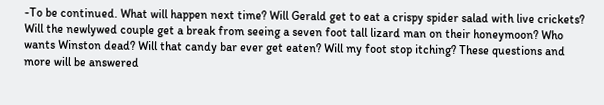-To be continued. What will happen next time? Will Gerald get to eat a crispy spider salad with live crickets? Will the newlywed couple get a break from seeing a seven foot tall lizard man on their honeymoon? Who wants Winston dead? Will that candy bar ever get eaten? Will my foot stop itching? These questions and more will be answered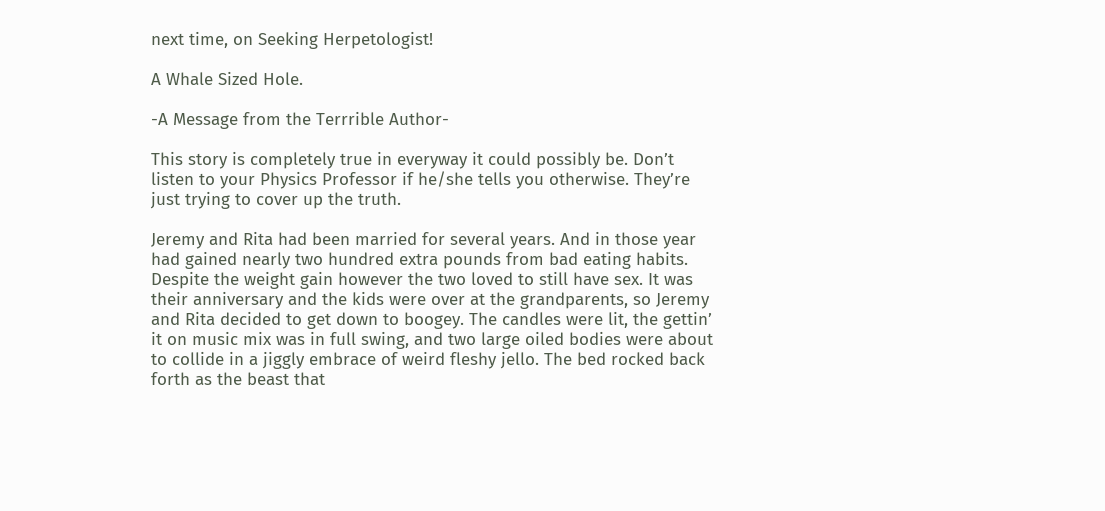next time, on Seeking Herpetologist!

A Whale Sized Hole.

-A Message from the Terrrible Author-

This story is completely true in everyway it could possibly be. Don’t listen to your Physics Professor if he/she tells you otherwise. They’re just trying to cover up the truth.

Jeremy and Rita had been married for several years. And in those year had gained nearly two hundred extra pounds from bad eating habits. Despite the weight gain however the two loved to still have sex. It was their anniversary and the kids were over at the grandparents, so Jeremy and Rita decided to get down to boogey. The candles were lit, the gettin’ it on music mix was in full swing, and two large oiled bodies were about to collide in a jiggly embrace of weird fleshy jello. The bed rocked back forth as the beast that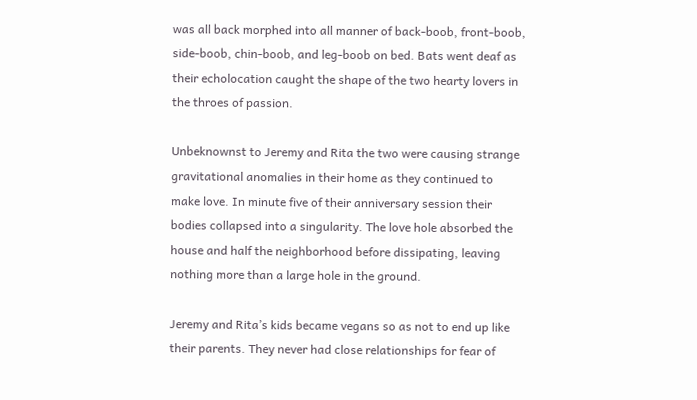was all back morphed into all manner of back-boob, front-boob, side-boob, chin-boob, and leg-boob on bed. Bats went deaf as their echolocation caught the shape of the two hearty lovers in the throes of passion.

Unbeknownst to Jeremy and Rita the two were causing strange gravitational anomalies in their home as they continued to make love. In minute five of their anniversary session their bodies collapsed into a singularity. The love hole absorbed the house and half the neighborhood before dissipating, leaving nothing more than a large hole in the ground.

Jeremy and Rita’s kids became vegans so as not to end up like their parents. They never had close relationships for fear of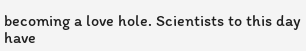becoming a love hole. Scientists to this day have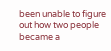been unable to figure out how two people became a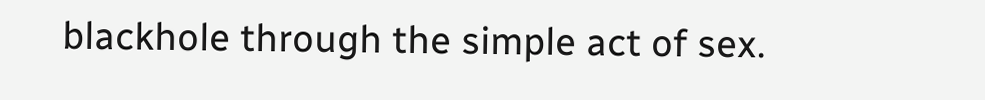blackhole through the simple act of sex.